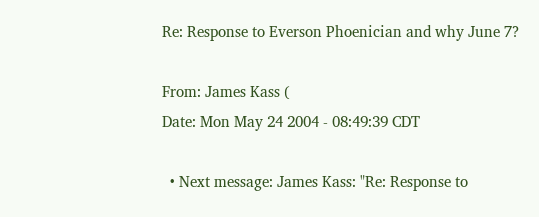Re: Response to Everson Phoenician and why June 7?

From: James Kass (
Date: Mon May 24 2004 - 08:49:39 CDT

  • Next message: James Kass: "Re: Response to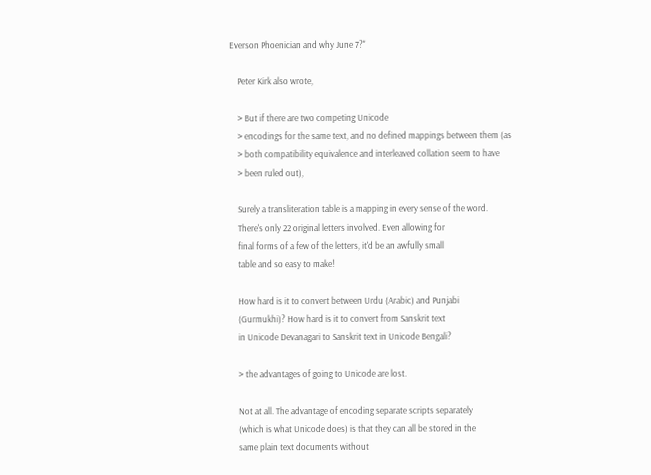Everson Phoenician and why June 7?"

    Peter Kirk also wrote,

    > But if there are two competing Unicode
    > encodings for the same text, and no defined mappings between them (as
    > both compatibility equivalence and interleaved collation seem to have
    > been ruled out),

    Surely a transliteration table is a mapping in every sense of the word.
    There's only 22 original letters involved. Even allowing for
    final forms of a few of the letters, it'd be an awfully small
    table and so easy to make!

    How hard is it to convert between Urdu (Arabic) and Punjabi
    (Gurmukhi)? How hard is it to convert from Sanskrit text
    in Unicode Devanagari to Sanskrit text in Unicode Bengali?

    > the advantages of going to Unicode are lost.

    Not at all. The advantage of encoding separate scripts separately
    (which is what Unicode does) is that they can all be stored in the
    same plain text documents without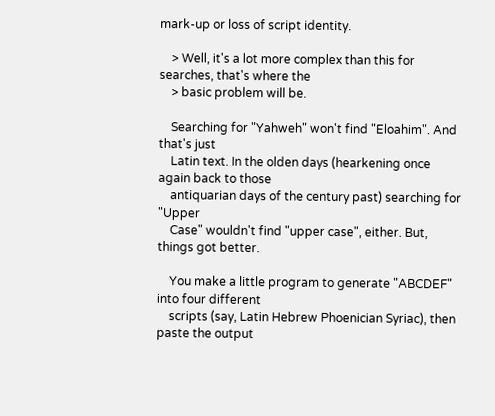mark-up or loss of script identity.

    > Well, it's a lot more complex than this for searches, that's where the
    > basic problem will be.

    Searching for "Yahweh" won't find "Eloahim". And that's just
    Latin text. In the olden days (hearkening once again back to those
    antiquarian days of the century past) searching for "Upper
    Case" wouldn't find "upper case", either. But, things got better.

    You make a little program to generate "ABCDEF" into four different
    scripts (say, Latin Hebrew Phoenician Syriac), then paste the output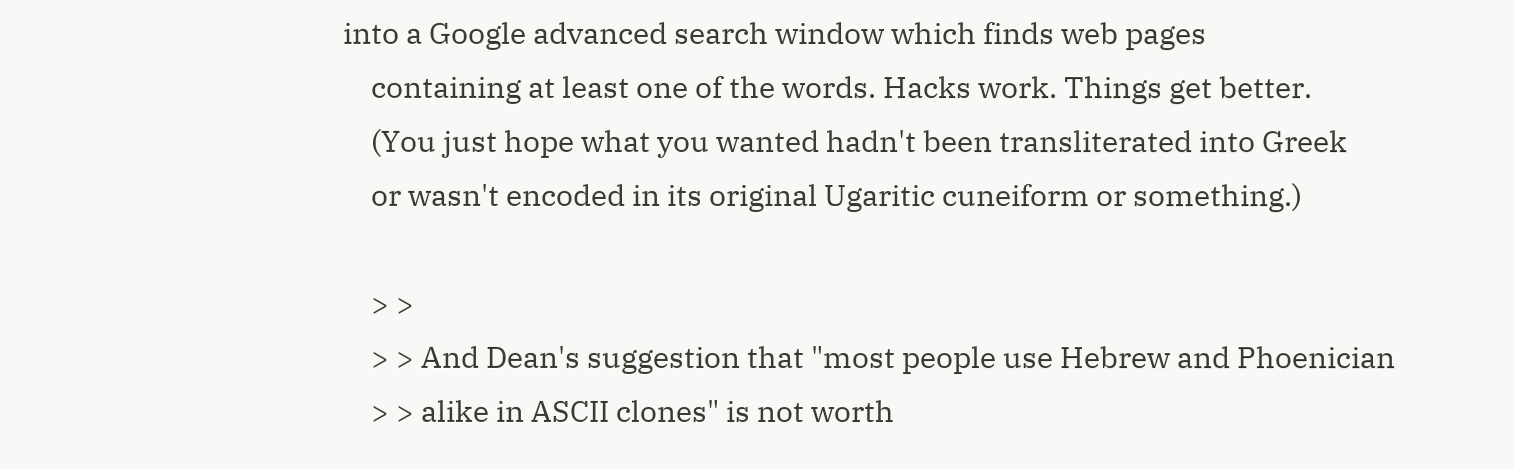into a Google advanced search window which finds web pages
    containing at least one of the words. Hacks work. Things get better.
    (You just hope what you wanted hadn't been transliterated into Greek
    or wasn't encoded in its original Ugaritic cuneiform or something.)

    > >
    > > And Dean's suggestion that "most people use Hebrew and Phoenician
    > > alike in ASCII clones" is not worth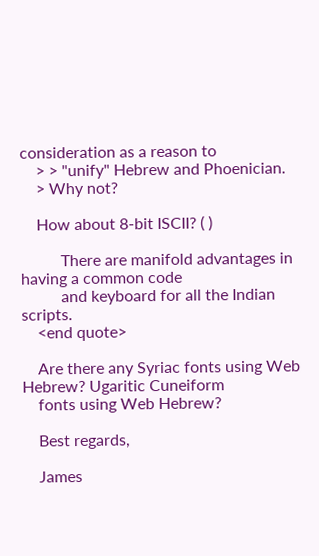consideration as a reason to
    > > "unify" Hebrew and Phoenician.
    > Why not?

    How about 8-bit ISCII? ( )

          There are manifold advantages in having a common code
          and keyboard for all the Indian scripts.
    <end quote>

    Are there any Syriac fonts using Web Hebrew? Ugaritic Cuneiform
    fonts using Web Hebrew?

    Best regards,

    James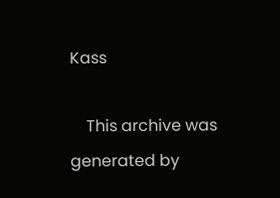Kass

    This archive was generated by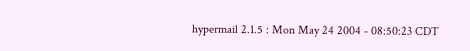hypermail 2.1.5 : Mon May 24 2004 - 08:50:23 CDT